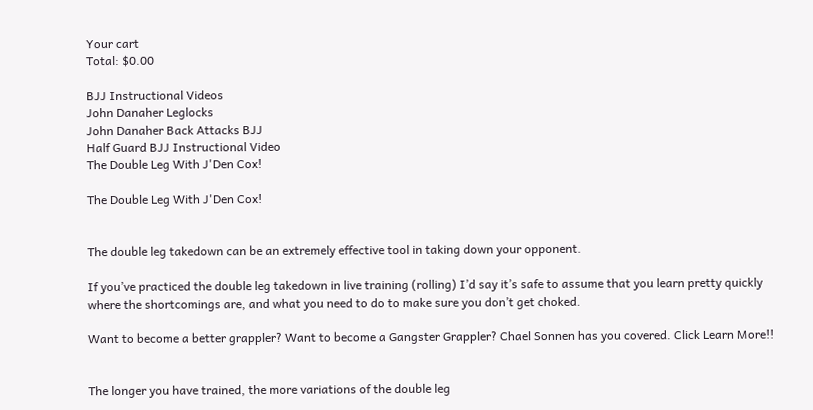Your cart
Total: $0.00

BJJ Instructional Videos
John Danaher Leglocks
John Danaher Back Attacks BJJ
Half Guard BJJ Instructional Video
The Double Leg With J'Den Cox!

The Double Leg With J'Den Cox!


The double leg takedown can be an extremely effective tool in taking down your opponent.

If you’ve practiced the double leg takedown in live training (rolling) I’d say it’s safe to assume that you learn pretty quickly where the shortcomings are, and what you need to do to make sure you don’t get choked.

Want to become a better grappler? Want to become a Gangster Grappler? Chael Sonnen has you covered. Click Learn More!!


The longer you have trained, the more variations of the double leg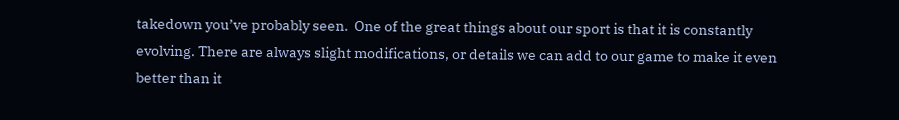takedown you’ve probably seen.  One of the great things about our sport is that it is constantly evolving. There are always slight modifications, or details we can add to our game to make it even better than it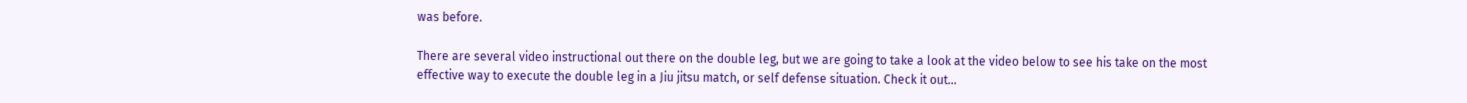was before.

There are several video instructional out there on the double leg, but we are going to take a look at the video below to see his take on the most effective way to execute the double leg in a Jiu jitsu match, or self defense situation. Check it out...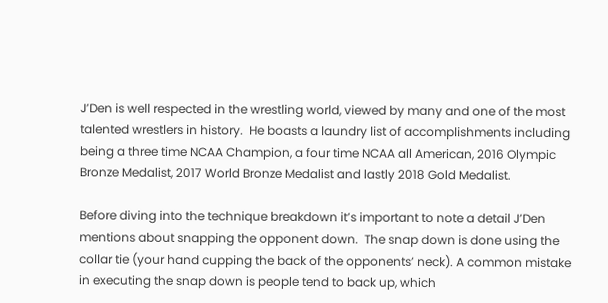J’Den is well respected in the wrestling world, viewed by many and one of the most talented wrestlers in history.  He boasts a laundry list of accomplishments including being a three time NCAA Champion, a four time NCAA all American, 2016 Olympic Bronze Medalist, 2017 World Bronze Medalist and lastly 2018 Gold Medalist.

Before diving into the technique breakdown it’s important to note a detail J’Den mentions about snapping the opponent down.  The snap down is done using the collar tie (your hand cupping the back of the opponents’ neck). A common mistake in executing the snap down is people tend to back up, which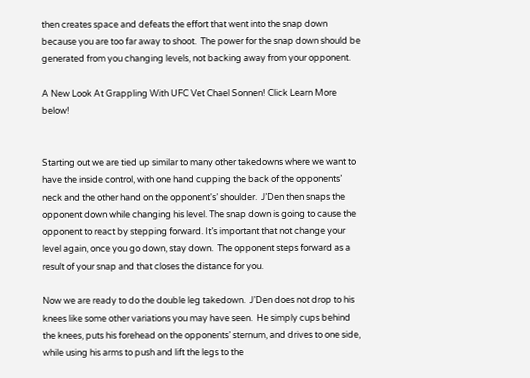then creates space and defeats the effort that went into the snap down because you are too far away to shoot.  The power for the snap down should be generated from you changing levels, not backing away from your opponent.

A New Look At Grappling With UFC Vet Chael Sonnen! Click Learn More below!


Starting out we are tied up similar to many other takedowns where we want to have the inside control, with one hand cupping the back of the opponents’ neck and the other hand on the opponent's’ shoulder.  J’Den then snaps the opponent down while changing his level. The snap down is going to cause the opponent to react by stepping forward. It’s important that not change your level again, once you go down, stay down.  The opponent steps forward as a result of your snap and that closes the distance for you.

Now we are ready to do the double leg takedown.  J’Den does not drop to his knees like some other variations you may have seen.  He simply cups behind the knees, puts his forehead on the opponents’ sternum, and drives to one side, while using his arms to push and lift the legs to the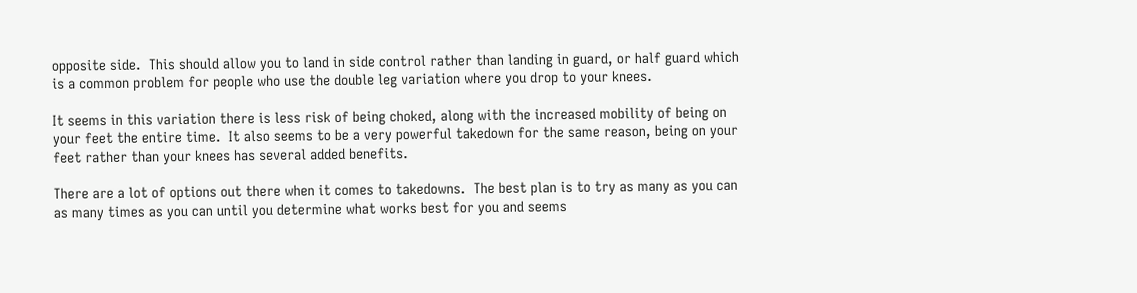opposite side.  This should allow you to land in side control rather than landing in guard, or half guard which is a common problem for people who use the double leg variation where you drop to your knees.

It seems in this variation there is less risk of being choked, along with the increased mobility of being on your feet the entire time.  It also seems to be a very powerful takedown for the same reason, being on your feet rather than your knees has several added benefits.

There are a lot of options out there when it comes to takedowns.  The best plan is to try as many as you can as many times as you can until you determine what works best for you and seems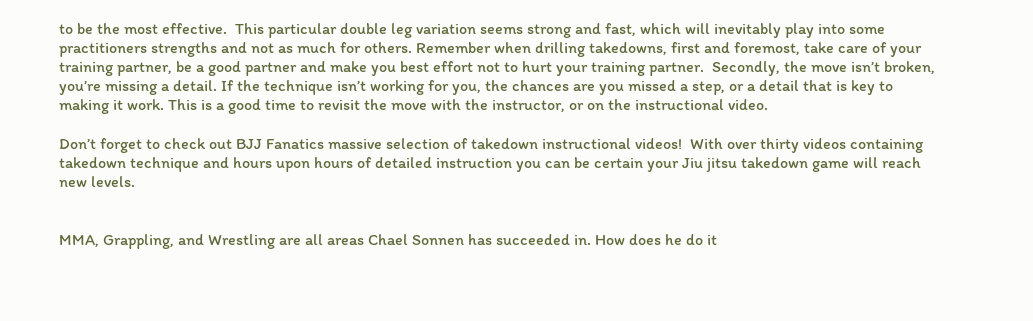to be the most effective.  This particular double leg variation seems strong and fast, which will inevitably play into some practitioners strengths and not as much for others. Remember when drilling takedowns, first and foremost, take care of your training partner, be a good partner and make you best effort not to hurt your training partner.  Secondly, the move isn’t broken, you’re missing a detail. If the technique isn’t working for you, the chances are you missed a step, or a detail that is key to making it work. This is a good time to revisit the move with the instructor, or on the instructional video.

Don’t forget to check out BJJ Fanatics massive selection of takedown instructional videos!  With over thirty videos containing takedown technique and hours upon hours of detailed instruction you can be certain your Jiu jitsu takedown game will reach new levels.


MMA, Grappling, and Wrestling are all areas Chael Sonnen has succeeded in. How does he do it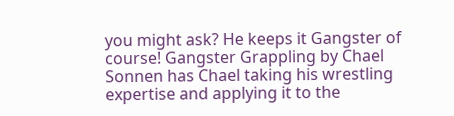you might ask? He keeps it Gangster of course! Gangster Grappling by Chael Sonnen has Chael taking his wrestling expertise and applying it to the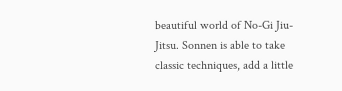beautiful world of No-Gi Jiu-Jitsu. Sonnen is able to take classic techniques, add a little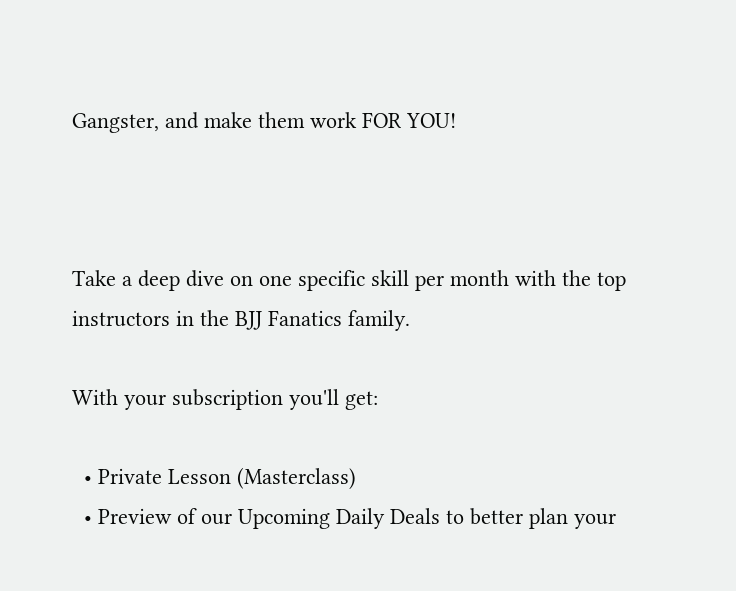Gangster, and make them work FOR YOU!



Take a deep dive on one specific skill per month with the top instructors in the BJJ Fanatics family.

With your subscription you'll get:

  • Private Lesson (Masterclass)
  • Preview of our Upcoming Daily Deals to better plan your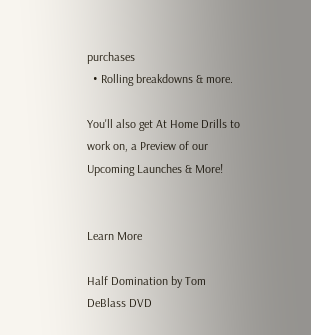purchases
  • Rolling breakdowns & more.

You'll also get At Home Drills to work on, a Preview of our Upcoming Launches & More!


Learn More

Half Domination by Tom DeBlass DVD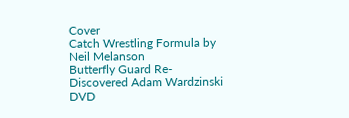Cover
Catch Wrestling Formula by Neil Melanson
Butterfly Guard Re-Discovered Adam Wardzinski DVD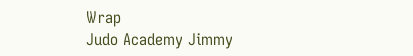Wrap
Judo Academy Jimmy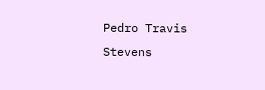Pedro Travis Stevens